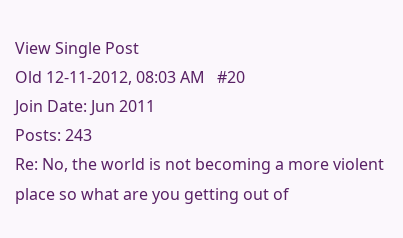View Single Post
Old 12-11-2012, 08:03 AM   #20
Join Date: Jun 2011
Posts: 243
Re: No, the world is not becoming a more violent place so what are you getting out of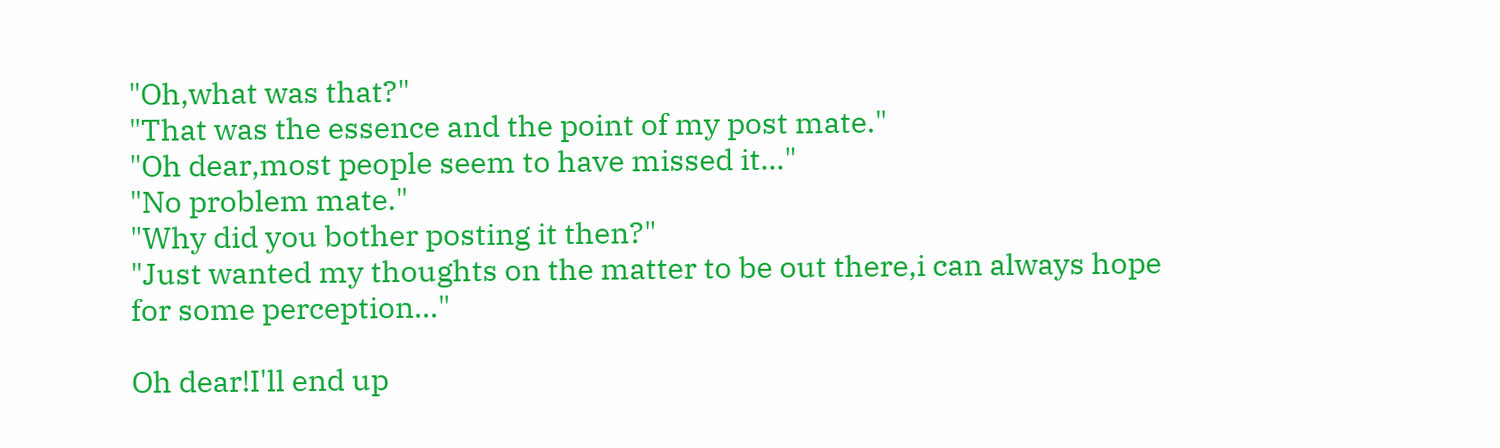"Oh,what was that?"
"That was the essence and the point of my post mate."
"Oh dear,most people seem to have missed it..."
"No problem mate."
"Why did you bother posting it then?"
"Just wanted my thoughts on the matter to be out there,i can always hope for some perception..."

Oh dear!I'll end up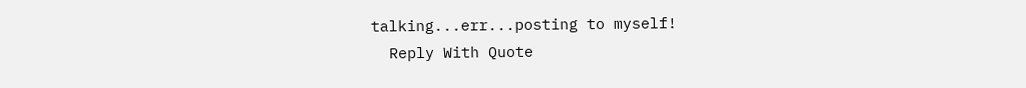talking...err...posting to myself!
  Reply With Quote